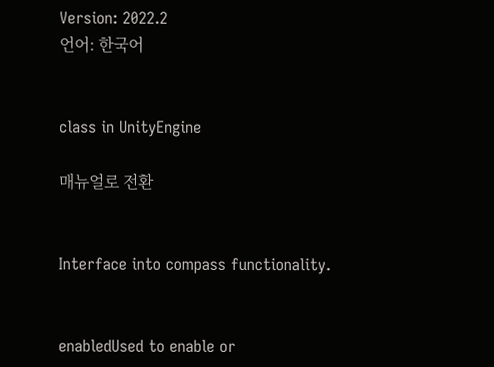Version: 2022.2
언어: 한국어


class in UnityEngine

매뉴얼로 전환


Interface into compass functionality.


enabledUsed to enable or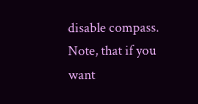disable compass. Note, that if you want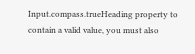Input.compass.trueHeading property to contain a valid value, you must also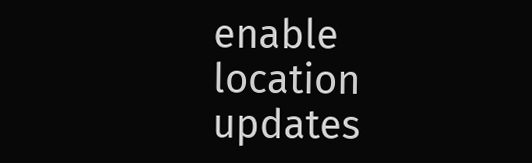enable location updates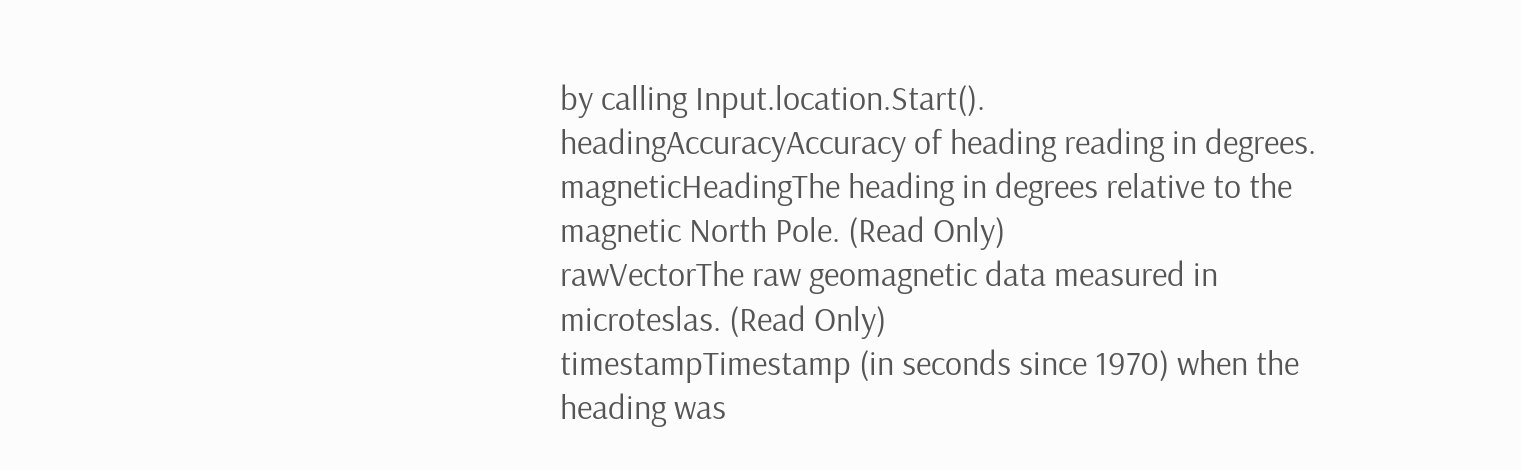by calling Input.location.Start().
headingAccuracyAccuracy of heading reading in degrees.
magneticHeadingThe heading in degrees relative to the magnetic North Pole. (Read Only)
rawVectorThe raw geomagnetic data measured in microteslas. (Read Only)
timestampTimestamp (in seconds since 1970) when the heading was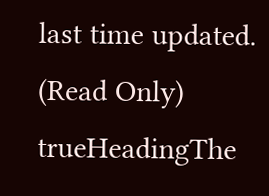last time updated. (Read Only)
trueHeadingThe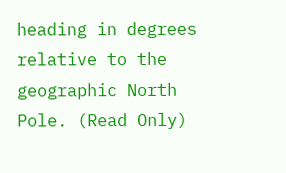heading in degrees relative to the geographic North Pole. (Read Only)